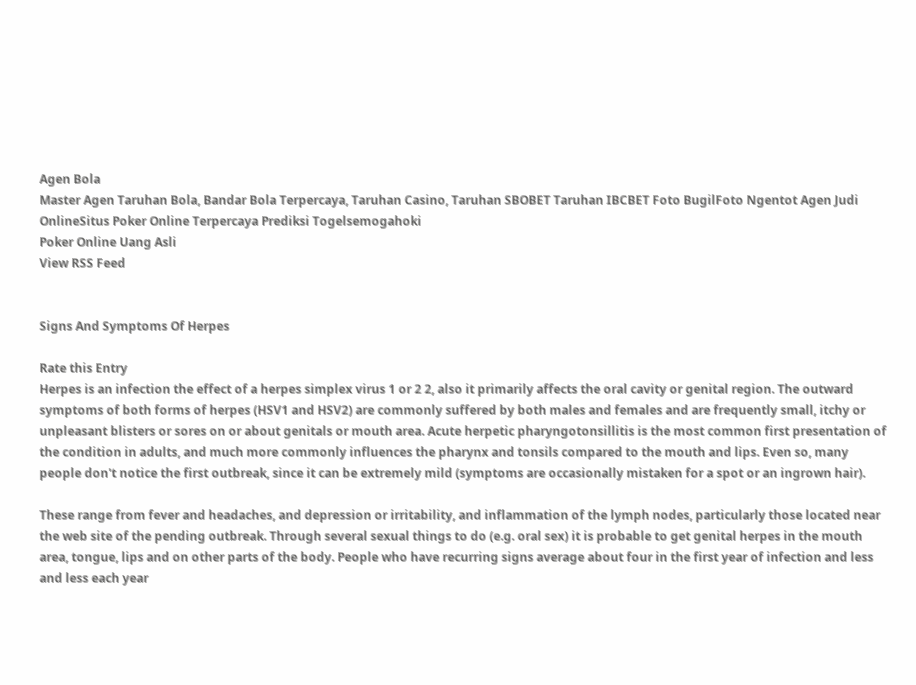Agen Bola
Master Agen Taruhan Bola, Bandar Bola Terpercaya, Taruhan Casino, Taruhan SBOBET Taruhan IBCBET Foto BugilFoto Ngentot Agen Judi OnlineSitus Poker Online Terpercaya Prediksi Togelsemogahoki
Poker Online Uang Asli
View RSS Feed


Signs And Symptoms Of Herpes

Rate this Entry
Herpes is an infection the effect of a herpes simplex virus 1 or 2 2, also it primarily affects the oral cavity or genital region. The outward symptoms of both forms of herpes (HSV1 and HSV2) are commonly suffered by both males and females and are frequently small, itchy or unpleasant blisters or sores on or about genitals or mouth area. Acute herpetic pharyngotonsillitis is the most common first presentation of the condition in adults, and much more commonly influences the pharynx and tonsils compared to the mouth and lips. Even so, many people don't notice the first outbreak, since it can be extremely mild (symptoms are occasionally mistaken for a spot or an ingrown hair).

These range from fever and headaches, and depression or irritability, and inflammation of the lymph nodes, particularly those located near the web site of the pending outbreak. Through several sexual things to do (e.g. oral sex) it is probable to get genital herpes in the mouth area, tongue, lips and on other parts of the body. People who have recurring signs average about four in the first year of infection and less and less each year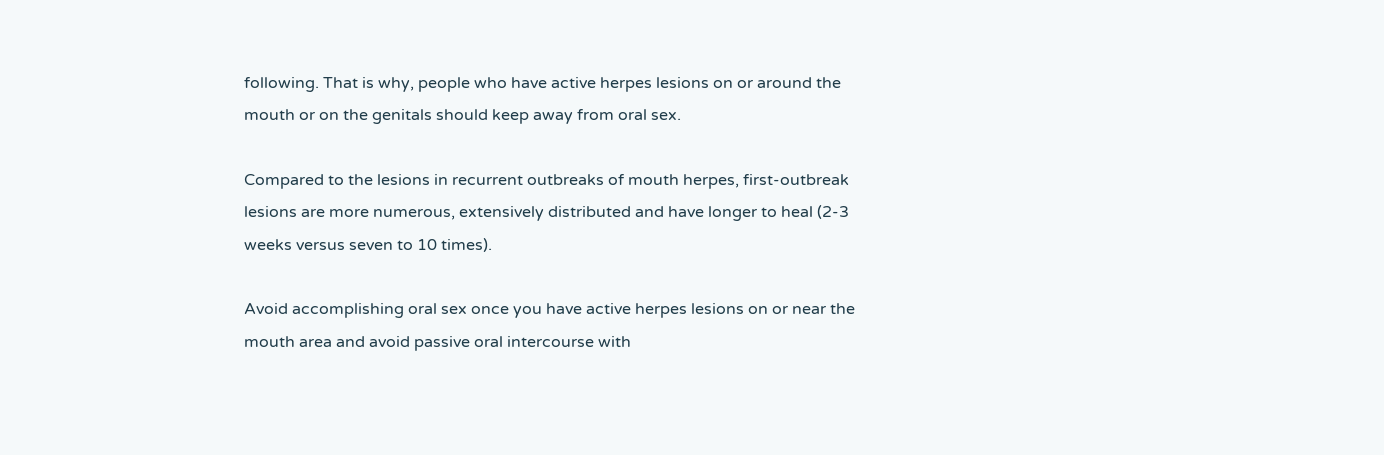following. That is why, people who have active herpes lesions on or around the mouth or on the genitals should keep away from oral sex.

Compared to the lesions in recurrent outbreaks of mouth herpes, first-outbreak lesions are more numerous, extensively distributed and have longer to heal (2-3 weeks versus seven to 10 times).

Avoid accomplishing oral sex once you have active herpes lesions on or near the mouth area and avoid passive oral intercourse with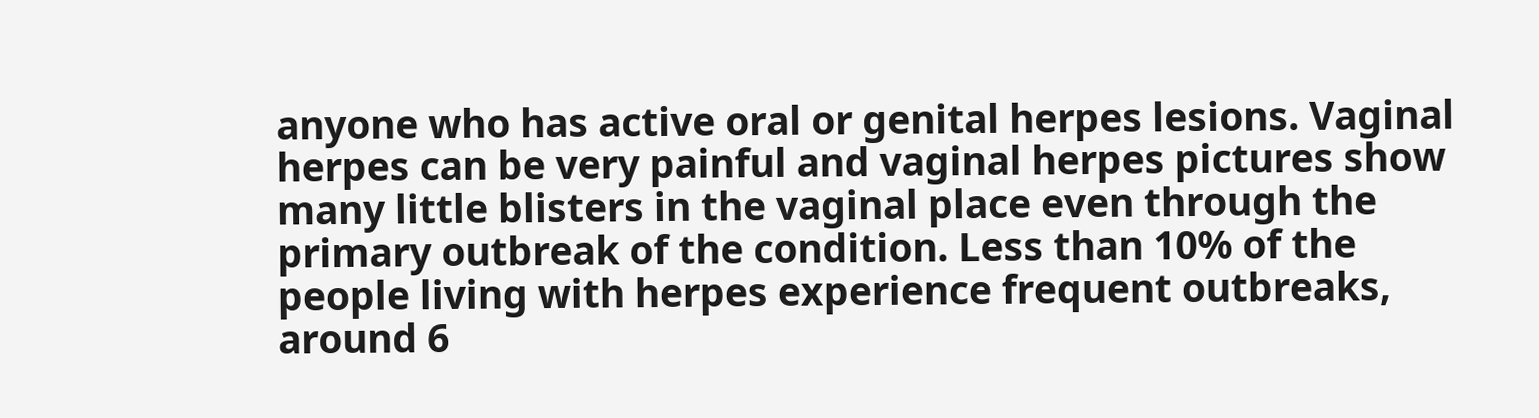anyone who has active oral or genital herpes lesions. Vaginal herpes can be very painful and vaginal herpes pictures show many little blisters in the vaginal place even through the primary outbreak of the condition. Less than 10% of the people living with herpes experience frequent outbreaks, around 6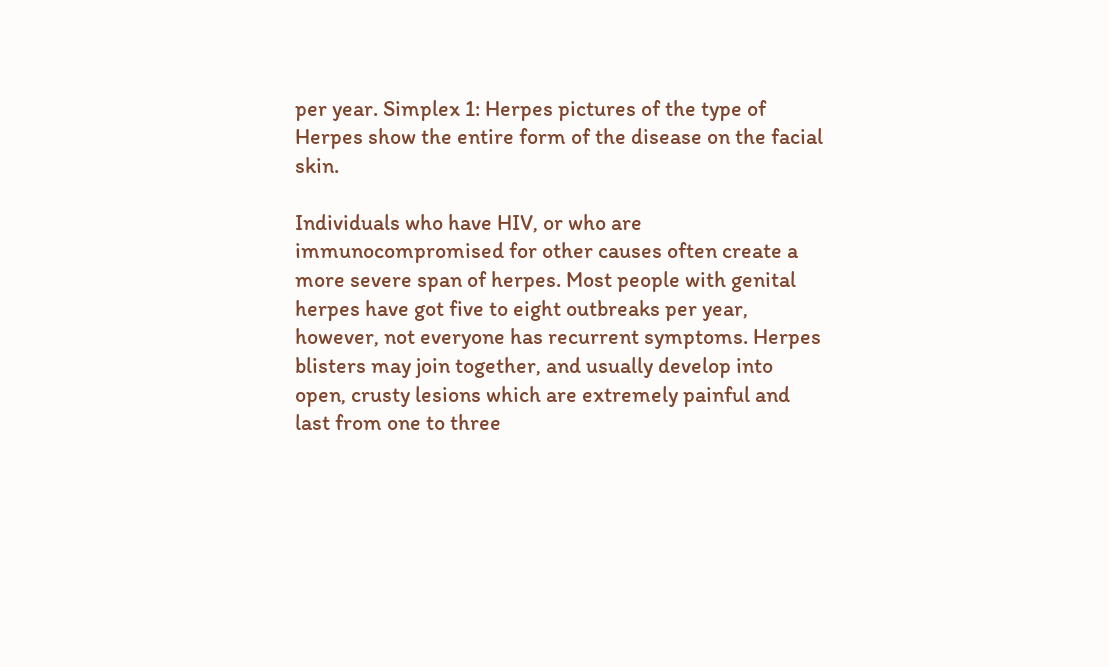per year. Simplex 1: Herpes pictures of the type of Herpes show the entire form of the disease on the facial skin.

Individuals who have HIV, or who are immunocompromised for other causes often create a more severe span of herpes. Most people with genital herpes have got five to eight outbreaks per year, however, not everyone has recurrent symptoms. Herpes blisters may join together, and usually develop into open, crusty lesions which are extremely painful and last from one to three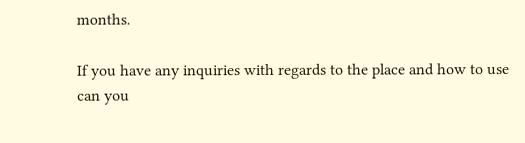months.

If you have any inquiries with regards to the place and how to use can you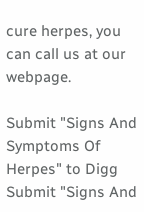cure herpes, you can call us at our webpage.

Submit "Signs And Symptoms Of Herpes" to Digg Submit "Signs And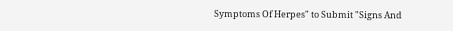Symptoms Of Herpes" to Submit "Signs And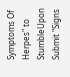Symptoms Of Herpes" to StumbleUpon Submit "Signs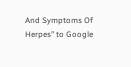And Symptoms Of Herpes" to Google